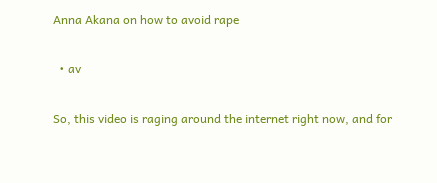Anna Akana on how to avoid rape

  • av

So, this video is raging around the internet right now, and for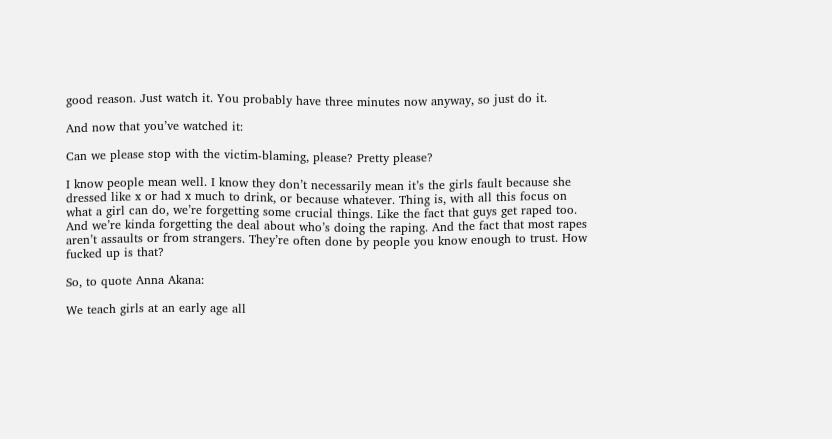good reason. Just watch it. You probably have three minutes now anyway, so just do it.

And now that you’ve watched it:

Can we please stop with the victim-blaming, please? Pretty please?

I know people mean well. I know they don’t necessarily mean it’s the girls fault because she dressed like x or had x much to drink, or because whatever. Thing is, with all this focus on what a girl can do, we’re forgetting some crucial things. Like the fact that guys get raped too. And we’re kinda forgetting the deal about who’s doing the raping. And the fact that most rapes aren’t assaults or from strangers. They’re often done by people you know enough to trust. How fucked up is that?

So, to quote Anna Akana:

We teach girls at an early age all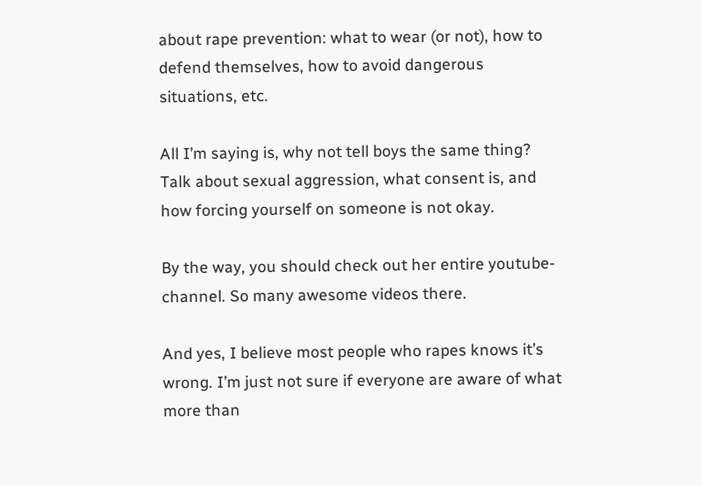about rape prevention: what to wear (or not), how to defend themselves, how to avoid dangerous situations, etc.

All I’m saying is, why not tell boys the same thing? Talk about sexual aggression, what consent is, and how forcing yourself on someone is not okay.

By the way, you should check out her entire youtube-channel. So many awesome videos there.

And yes, I believe most people who rapes knows it’s wrong. I’m just not sure if everyone are aware of what more than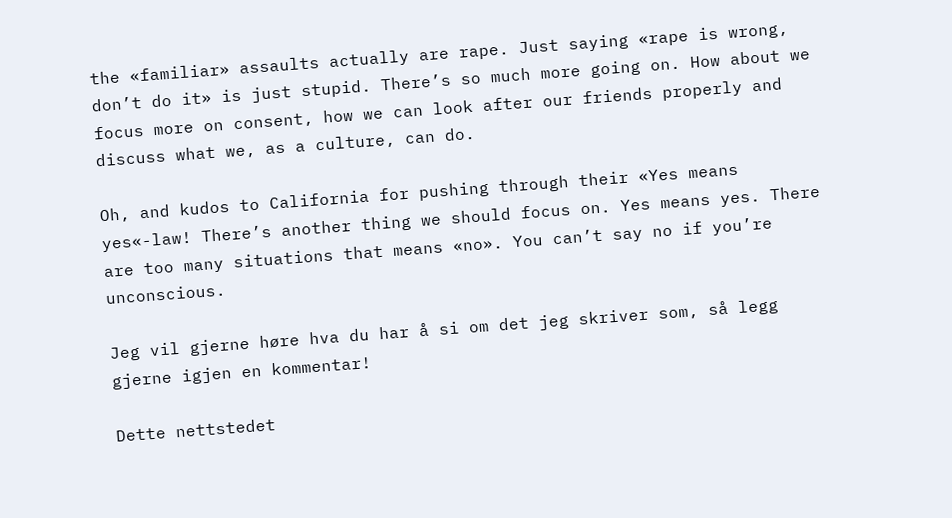the «familiar» assaults actually are rape. Just saying «rape is wrong, don’t do it» is just stupid. There’s so much more going on. How about we focus more on consent, how we can look after our friends properly and discuss what we, as a culture, can do.

Oh, and kudos to California for pushing through their «Yes means yes«-law! There’s another thing we should focus on. Yes means yes. There are too many situations that means «no». You can’t say no if you’re unconscious.

Jeg vil gjerne høre hva du har å si om det jeg skriver som, så legg gjerne igjen en kommentar!

Dette nettstedet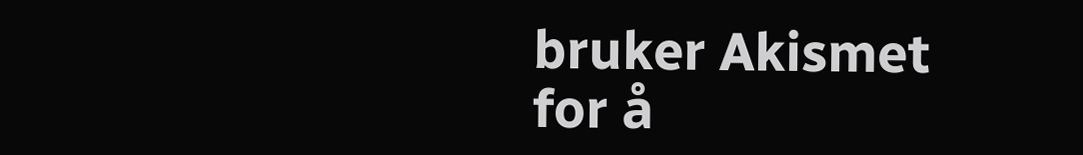bruker Akismet for å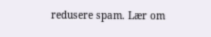redusere spam. Lær om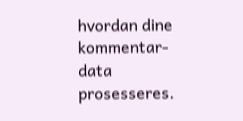hvordan dine kommentar-data prosesseres.